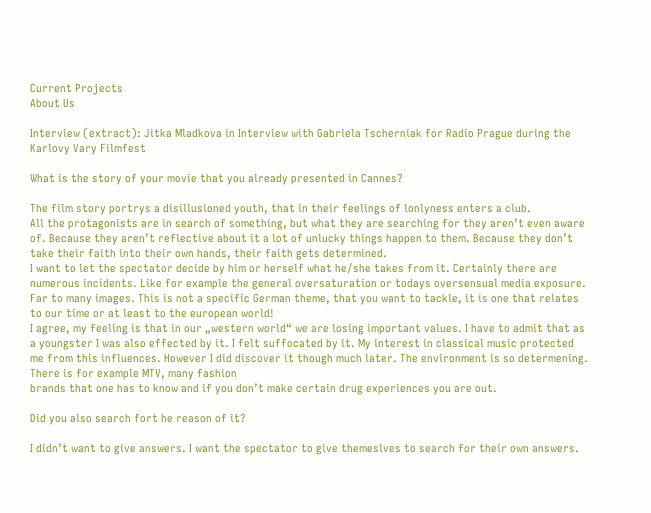Current Projects
About Us

Interview (extract): Jitka Mladkova in Interview with Gabriela Tscherniak for Radio Prague during the Karlovy Vary Filmfest

What is the story of your movie that you already presented in Cannes?

The film story portrys a disillusioned youth, that in their feelings of lonlyness enters a club.
All the protagonists are in search of something, but what they are searching for they aren’t even aware of. Because they aren’t reflective about it a lot of unlucky things happen to them. Because they don’t take their faith into their own hands, their faith gets determined.
I want to let the spectator decide by him or herself what he/she takes from it. Certainly there are numerous incidents. Like for example the general oversaturation or todays oversensual media exposure. Far to many images. This is not a specific German theme, that you want to tackle, it is one that relates to our time or at least to the european world!
I agree, my feeling is that in our „western world“ we are losing important values. I have to admit that as a youngster I was also effected by it. I felt suffocated by it. My interest in classical music protected me from this influences. However I did discover it though much later. The environment is so determening. There is for example MTV, many fashion
brands that one has to know and if you don’t make certain drug experiences you are out.

Did you also search fort he reason of it?

I didn’t want to give answers. I want the spectator to give themeslves to search for their own answers.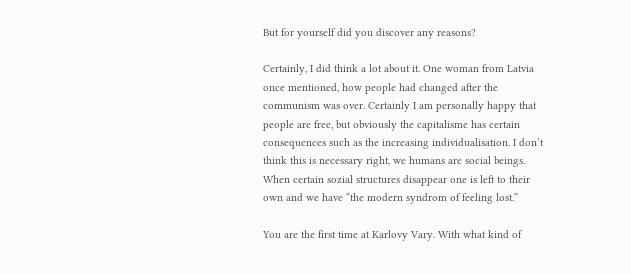But for yourself did you discover any reasons?

Certainly, I did think a lot about it. One woman from Latvia once mentioned, how people had changed after the communism was over. Certainly I am personally happy that people are free, but obviously the capitalisme has certain consequences such as the increasing individualisation. I don’t think this is necessary right, we humans are social beings. When certain sozial structures disappear one is left to their own and we have “the modern syndrom of feeling lost.”

You are the first time at Karlovy Vary. With what kind of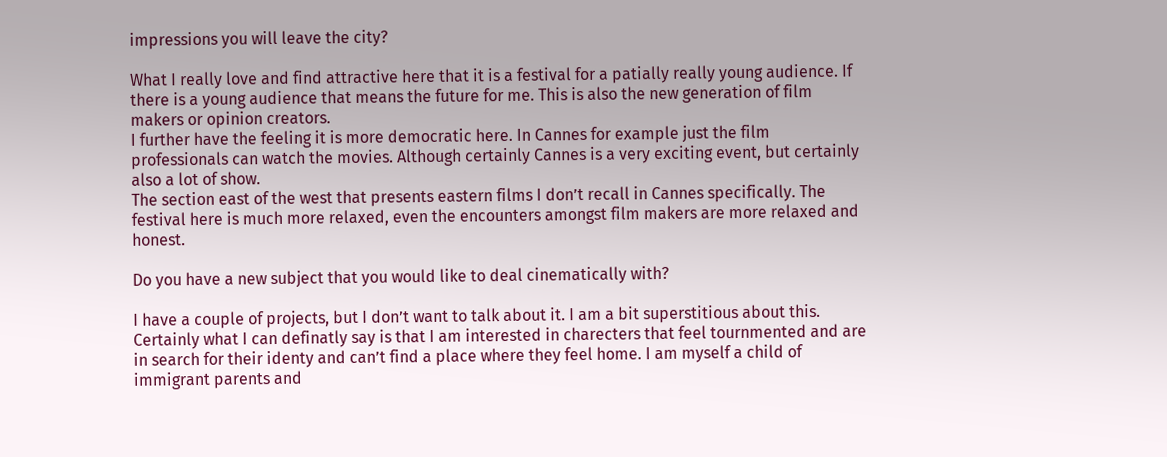impressions you will leave the city?

What I really love and find attractive here that it is a festival for a patially really young audience. If there is a young audience that means the future for me. This is also the new generation of film makers or opinion creators.
I further have the feeling it is more democratic here. In Cannes for example just the film professionals can watch the movies. Although certainly Cannes is a very exciting event, but certainly also a lot of show.
The section east of the west that presents eastern films I don’t recall in Cannes specifically. The festival here is much more relaxed, even the encounters amongst film makers are more relaxed and honest.

Do you have a new subject that you would like to deal cinematically with?

I have a couple of projects, but I don’t want to talk about it. I am a bit superstitious about this. Certainly what I can definatly say is that I am interested in charecters that feel tournmented and are in search for their identy and can’t find a place where they feel home. I am myself a child of immigrant parents and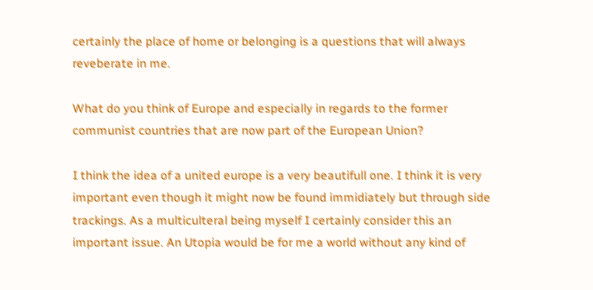certainly the place of home or belonging is a questions that will always reveberate in me.

What do you think of Europe and especially in regards to the former communist countries that are now part of the European Union?

I think the idea of a united europe is a very beautifull one. I think it is very important even though it might now be found immidiately but through side trackings. As a multiculteral being myself I certainly consider this an important issue. An Utopia would be for me a world without any kind of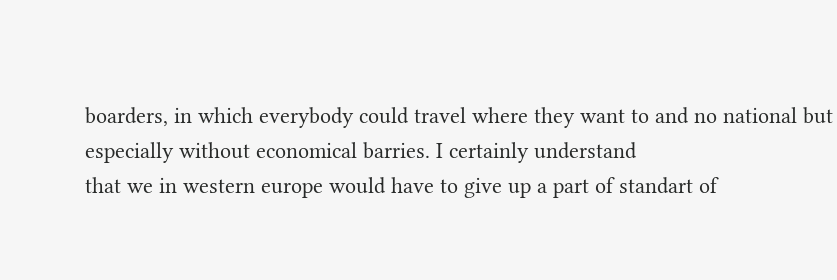boarders, in which everybody could travel where they want to and no national but especially without economical barries. I certainly understand
that we in western europe would have to give up a part of standart of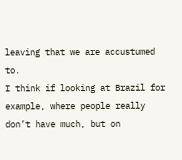leaving that we are accustumed to.
I think if looking at Brazil for example, where people really don’t have much, but on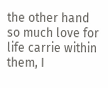the other hand so much love for life carrie within them, I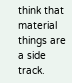think that material things are a side track.